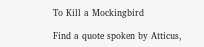To Kill a Mockingbird

Find a quote spoken by Atticus,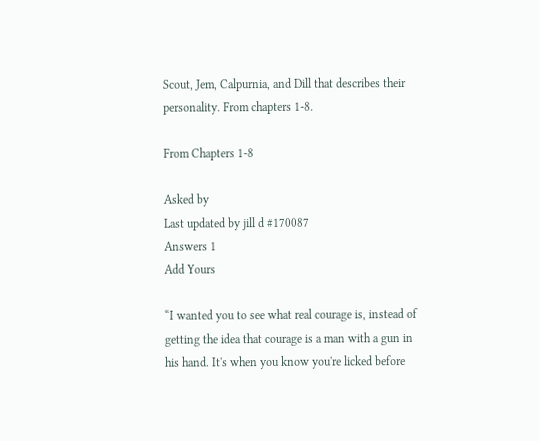Scout, Jem, Calpurnia, and Dill that describes their personality. From chapters 1-8.

From Chapters 1-8

Asked by
Last updated by jill d #170087
Answers 1
Add Yours

“I wanted you to see what real courage is, instead of getting the idea that courage is a man with a gun in his hand. It's when you know you're licked before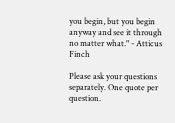you begin, but you begin anyway and see it through no matter what." - Atticus Finch

Please ask your questions separately. One quote per question.